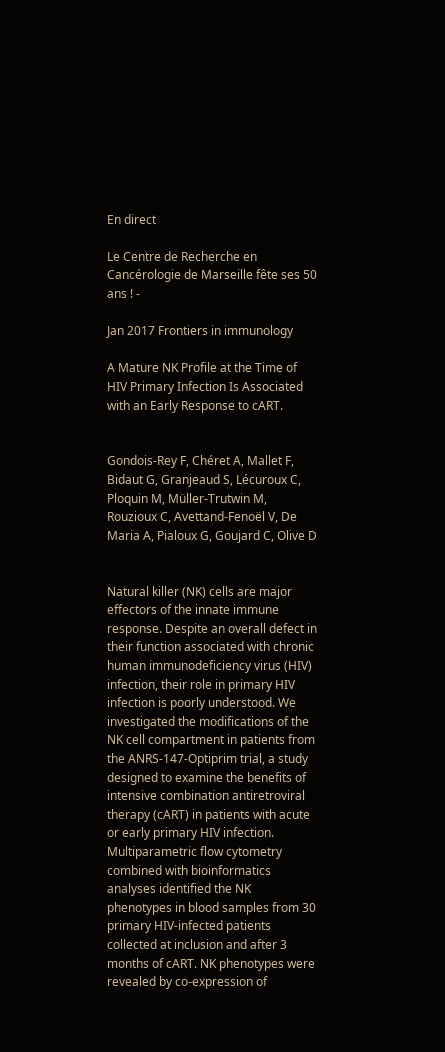En direct

Le Centre de Recherche en Cancérologie de Marseille fête ses 50 ans ! -

Jan 2017 Frontiers in immunology

A Mature NK Profile at the Time of HIV Primary Infection Is Associated with an Early Response to cART.


Gondois-Rey F, Chéret A, Mallet F, Bidaut G, Granjeaud S, Lécuroux C, Ploquin M, Müller-Trutwin M, Rouzioux C, Avettand-Fenoël V, De Maria A, Pialoux G, Goujard C, Olive D


Natural killer (NK) cells are major effectors of the innate immune response. Despite an overall defect in their function associated with chronic human immunodeficiency virus (HIV) infection, their role in primary HIV infection is poorly understood. We investigated the modifications of the NK cell compartment in patients from the ANRS-147-Optiprim trial, a study designed to examine the benefits of intensive combination antiretroviral therapy (cART) in patients with acute or early primary HIV infection. Multiparametric flow cytometry combined with bioinformatics analyses identified the NK phenotypes in blood samples from 30 primary HIV-infected patients collected at inclusion and after 3 months of cART. NK phenotypes were revealed by co-expression of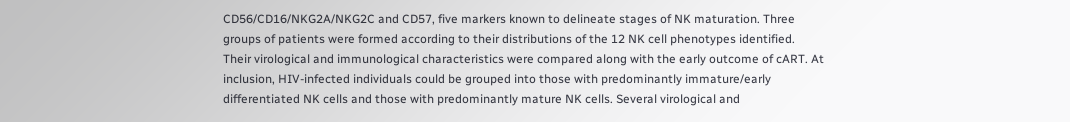CD56/CD16/NKG2A/NKG2C and CD57, five markers known to delineate stages of NK maturation. Three groups of patients were formed according to their distributions of the 12 NK cell phenotypes identified. Their virological and immunological characteristics were compared along with the early outcome of cART. At inclusion, HIV-infected individuals could be grouped into those with predominantly immature/early differentiated NK cells and those with predominantly mature NK cells. Several virological and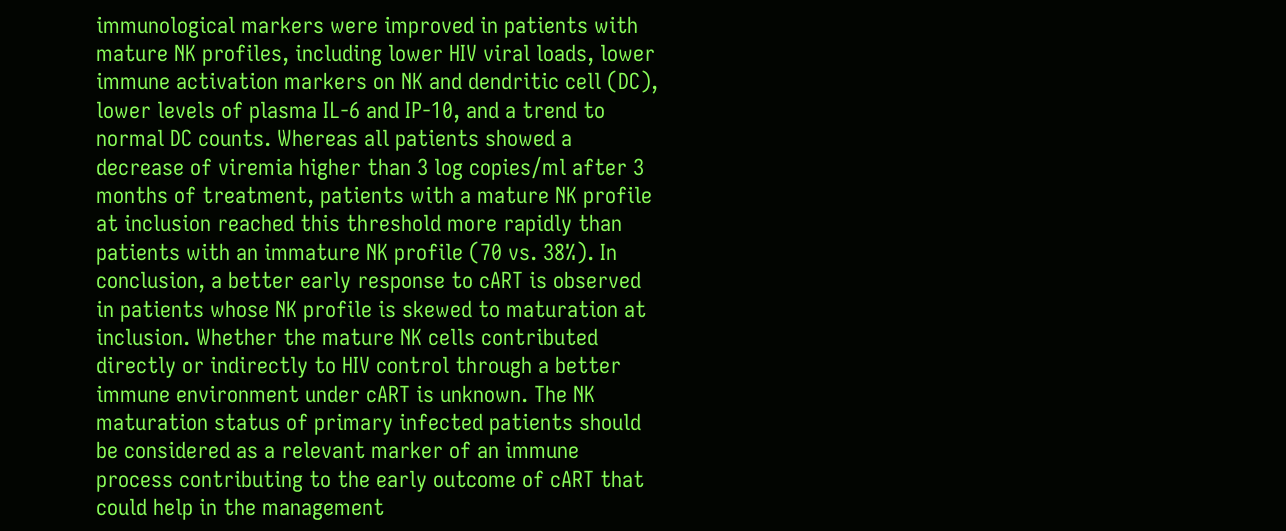immunological markers were improved in patients with mature NK profiles, including lower HIV viral loads, lower immune activation markers on NK and dendritic cell (DC), lower levels of plasma IL-6 and IP-10, and a trend to normal DC counts. Whereas all patients showed a decrease of viremia higher than 3 log copies/ml after 3 months of treatment, patients with a mature NK profile at inclusion reached this threshold more rapidly than patients with an immature NK profile (70 vs. 38%). In conclusion, a better early response to cART is observed in patients whose NK profile is skewed to maturation at inclusion. Whether the mature NK cells contributed directly or indirectly to HIV control through a better immune environment under cART is unknown. The NK maturation status of primary infected patients should be considered as a relevant marker of an immune process contributing to the early outcome of cART that could help in the management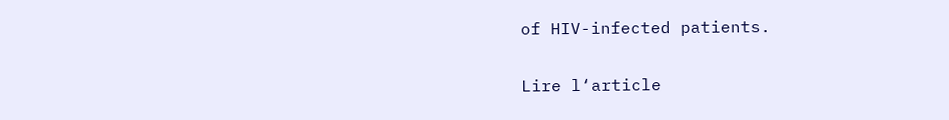of HIV-infected patients.

Lire l‘article